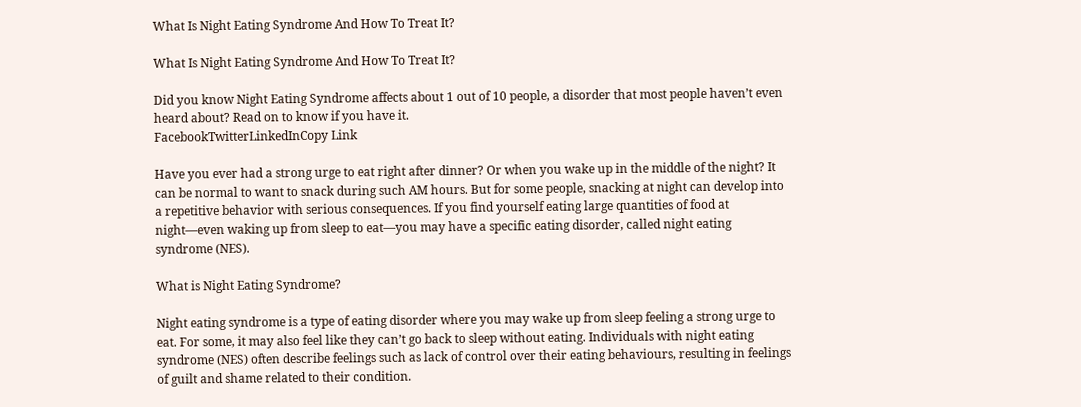What Is Night Eating Syndrome And How To Treat It?

What Is Night Eating Syndrome And How To Treat It?

Did you know Night Eating Syndrome affects about 1 out of 10 people, a disorder that most people haven’t even heard about? Read on to know if you have it.
FacebookTwitterLinkedInCopy Link

Have you ever had a strong urge to eat right after dinner? Or when you wake up in the middle of the night? It can be normal to want to snack during such AM hours. But for some people, snacking at night can develop into a repetitive behavior with serious consequences. If you find yourself eating large quantities of food at night—even waking up from sleep to eat—you may have a specific eating disorder, called night eating syndrome (NES).

What is Night Eating Syndrome?

Night eating syndrome is a type of eating disorder where you may wake up from sleep feeling a strong urge to eat. For some, it may also feel like they can’t go back to sleep without eating. Individuals with night eating syndrome (NES) often describe feelings such as lack of control over their eating behaviours, resulting in feelings of guilt and shame related to their condition.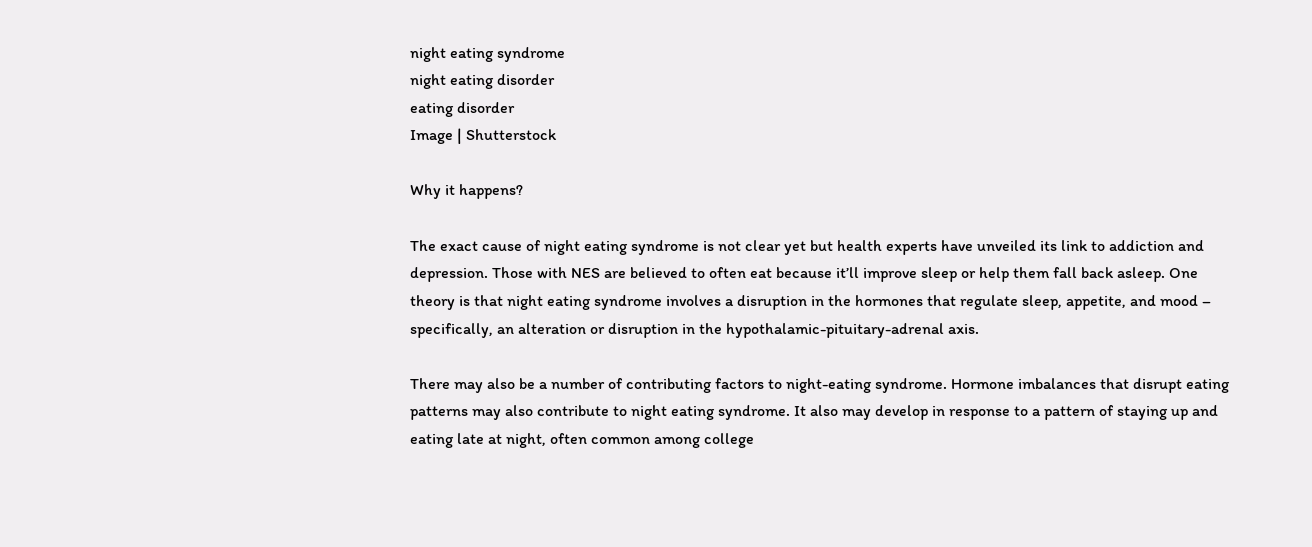night eating syndrome
night eating disorder
eating disorder
Image | Shutterstock

Why it happens?

The exact cause of night eating syndrome is not clear yet but health experts have unveiled its link to addiction and depression. Those with NES are believed to often eat because it’ll improve sleep or help them fall back asleep. One theory is that night eating syndrome involves a disruption in the hormones that regulate sleep, appetite, and mood – specifically, an alteration or disruption in the hypothalamic-pituitary-adrenal axis.

There may also be a number of contributing factors to night-eating syndrome. Hormone imbalances that disrupt eating patterns may also contribute to night eating syndrome. It also may develop in response to a pattern of staying up and eating late at night, often common among college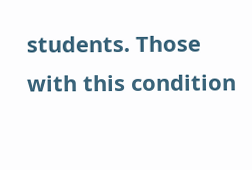students. Those with this condition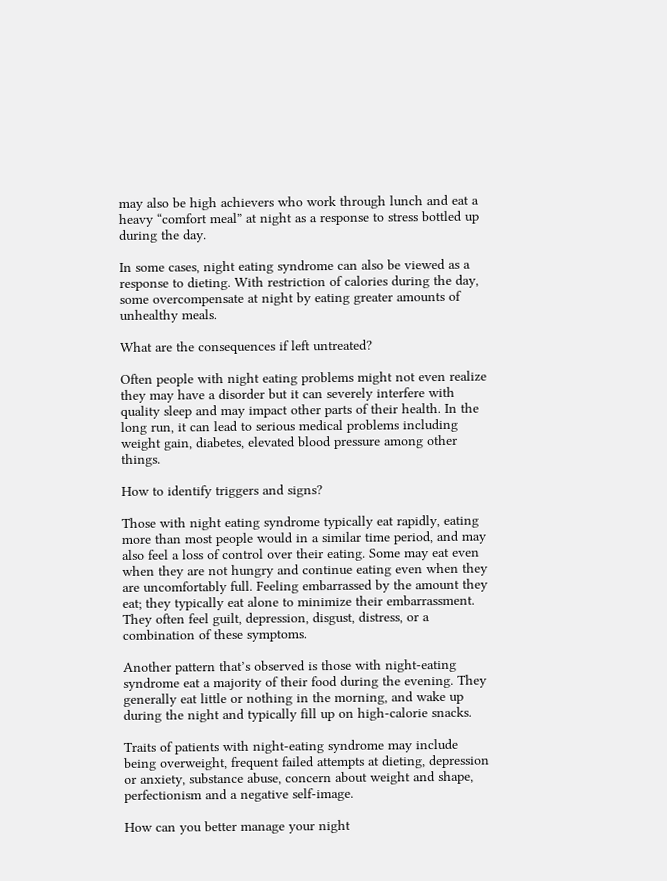may also be high achievers who work through lunch and eat a heavy “comfort meal” at night as a response to stress bottled up during the day.

In some cases, night eating syndrome can also be viewed as a response to dieting. With restriction of calories during the day, some overcompensate at night by eating greater amounts of unhealthy meals.

What are the consequences if left untreated?

Often people with night eating problems might not even realize they may have a disorder but it can severely interfere with quality sleep and may impact other parts of their health. In the long run, it can lead to serious medical problems including weight gain, diabetes, elevated blood pressure among other things.

How to identify triggers and signs?

Those with night eating syndrome typically eat rapidly, eating more than most people would in a similar time period, and may also feel a loss of control over their eating. Some may eat even when they are not hungry and continue eating even when they are uncomfortably full. Feeling embarrassed by the amount they eat; they typically eat alone to minimize their embarrassment. They often feel guilt, depression, disgust, distress, or a combination of these symptoms.

Another pattern that’s observed is those with night-eating syndrome eat a majority of their food during the evening. They generally eat little or nothing in the morning, and wake up during the night and typically fill up on high-calorie snacks.

Traits of patients with night-eating syndrome may include being overweight, frequent failed attempts at dieting, depression or anxiety, substance abuse, concern about weight and shape, perfectionism and a negative self-image.

How can you better manage your night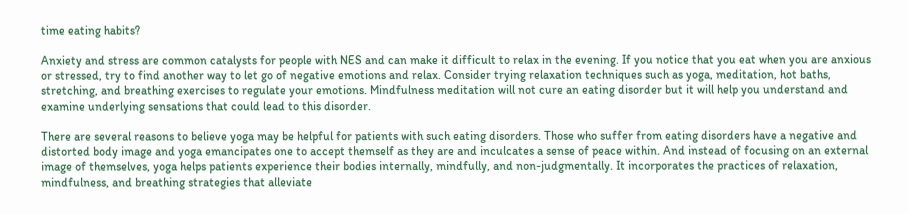time eating habits?

Anxiety and stress are common catalysts for people with NES and can make it difficult to relax in the evening. If you notice that you eat when you are anxious or stressed, try to find another way to let go of negative emotions and relax. Consider trying relaxation techniques such as yoga, meditation, hot baths, stretching, and breathing exercises to regulate your emotions. Mindfulness meditation will not cure an eating disorder but it will help you understand and examine underlying sensations that could lead to this disorder.

There are several reasons to believe yoga may be helpful for patients with such eating disorders. Those who suffer from eating disorders have a negative and distorted body image and yoga emancipates one to accept themself as they are and inculcates a sense of peace within. And instead of focusing on an external image of themselves, yoga helps patients experience their bodies internally, mindfully, and non-judgmentally. It incorporates the practices of relaxation, mindfulness, and breathing strategies that alleviate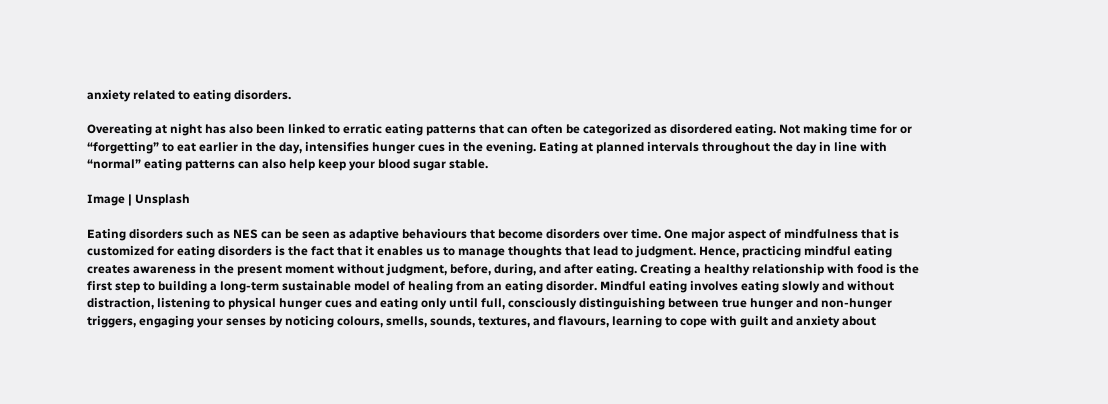anxiety related to eating disorders.

Overeating at night has also been linked to erratic eating patterns that can often be categorized as disordered eating. Not making time for or “forgetting” to eat earlier in the day, intensifies hunger cues in the evening. Eating at planned intervals throughout the day in line with “normal” eating patterns can also help keep your blood sugar stable.

Image | Unsplash

Eating disorders such as NES can be seen as adaptive behaviours that become disorders over time. One major aspect of mindfulness that is customized for eating disorders is the fact that it enables us to manage thoughts that lead to judgment. Hence, practicing mindful eating creates awareness in the present moment without judgment, before, during, and after eating. Creating a healthy relationship with food is the first step to building a long-term sustainable model of healing from an eating disorder. Mindful eating involves eating slowly and without distraction, listening to physical hunger cues and eating only until full, consciously distinguishing between true hunger and non-hunger triggers, engaging your senses by noticing colours, smells, sounds, textures, and flavours, learning to cope with guilt and anxiety about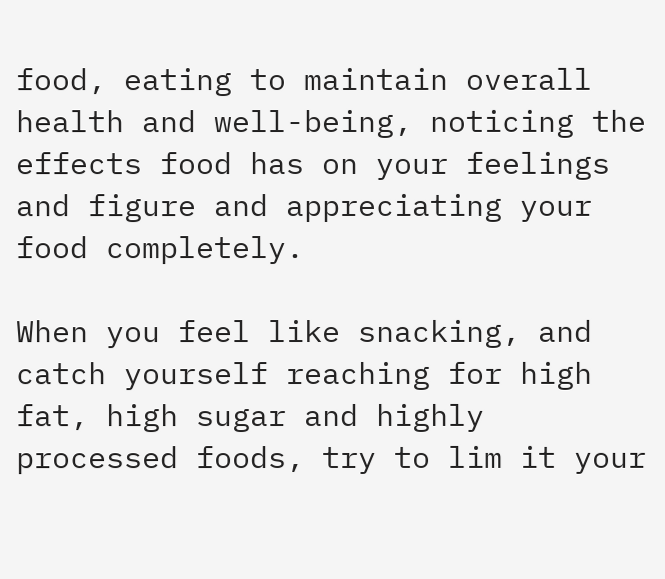food, eating to maintain overall health and well-being, noticing the effects food has on your feelings and figure and appreciating your food completely.

When you feel like snacking, and catch yourself reaching for high fat, high sugar and highly processed foods, try to lim it your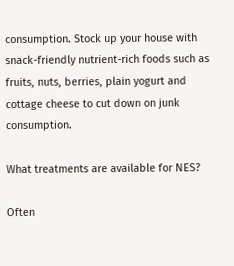consumption. Stock up your house with snack-friendly nutrient-rich foods such as fruits, nuts, berries, plain yogurt and cottage cheese to cut down on junk consumption.

What treatments are available for NES?

Often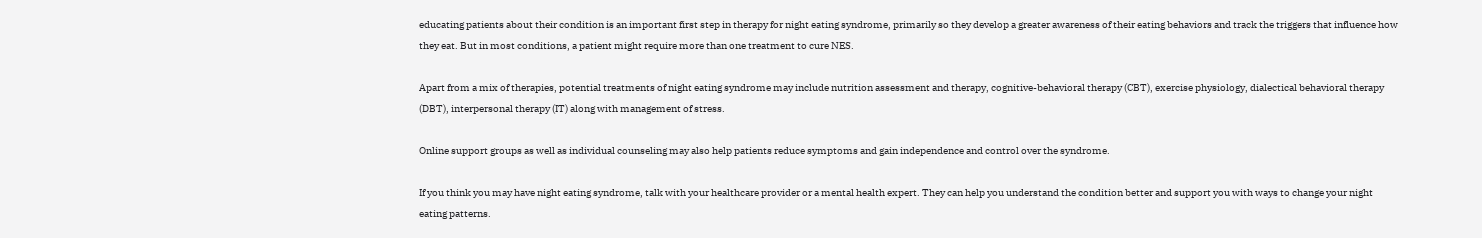educating patients about their condition is an important first step in therapy for night eating syndrome, primarily so they develop a greater awareness of their eating behaviors and track the triggers that influence how they eat. But in most conditions, a patient might require more than one treatment to cure NES.

Apart from a mix of therapies, potential treatments of night eating syndrome may include nutrition assessment and therapy, cognitive-behavioral therapy (CBT), exercise physiology, dialectical behavioral therapy (DBT), interpersonal therapy (IT) along with management of stress.

Online support groups as well as individual counseling may also help patients reduce symptoms and gain independence and control over the syndrome.

If you think you may have night eating syndrome, talk with your healthcare provider or a mental health expert. They can help you understand the condition better and support you with ways to change your night eating patterns.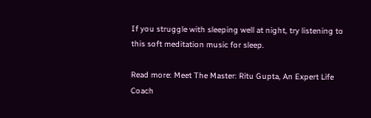If you struggle with sleeping well at night, try listening to this soft meditation music for sleep.

Read more: Meet The Master: Ritu Gupta, An Expert Life Coach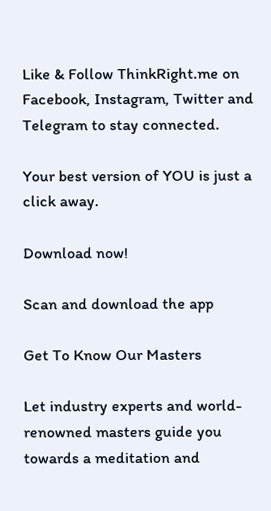Like & Follow ThinkRight.me on Facebook, Instagram, Twitter and Telegram to stay connected.

Your best version of YOU is just a click away.

Download now!

Scan and download the app

Get To Know Our Masters

Let industry experts and world-renowned masters guide you towards a meditation and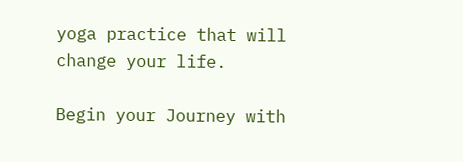yoga practice that will change your life.

Begin your Journey with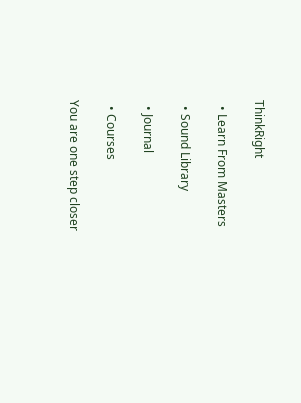ThinkRight

  • Learn From Masters

  • Sound Library

  • Journal

  • Courses

You are one step closer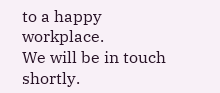to a happy workplace.
We will be in touch shortly.